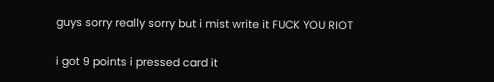guys sorry really sorry but i mist write it FUCK YOU RIOT

i got 9 points i pressed card it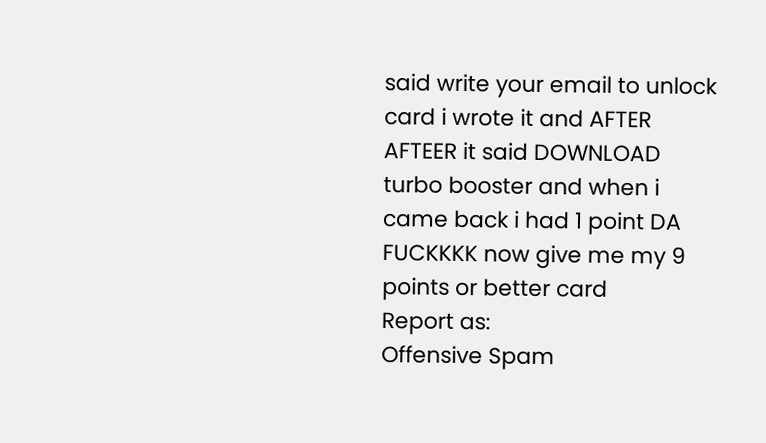said write your email to unlock card i wrote it and AFTER AFTEER it said DOWNLOAD turbo booster and when i came back i had 1 point DA FUCKKKK now give me my 9 points or better card
Report as:
Offensive Spam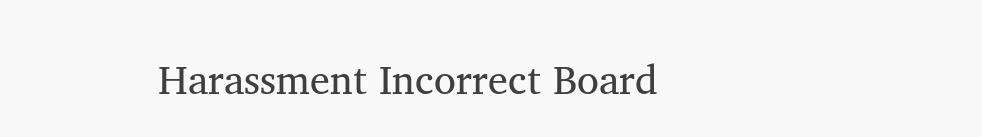Harassment Incorrect Board